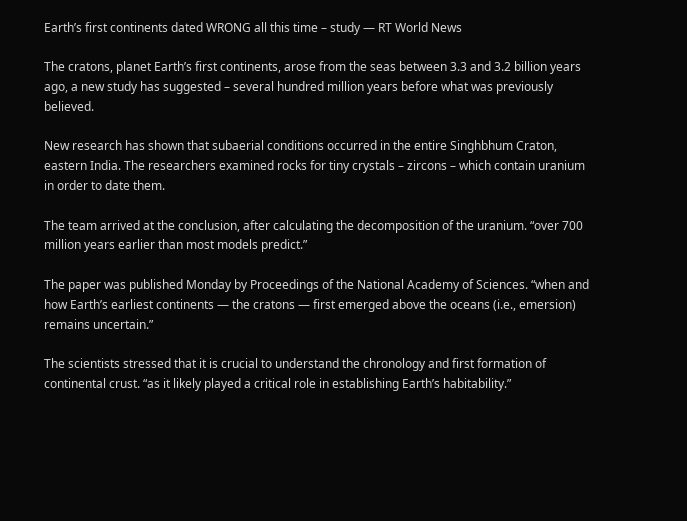Earth’s first continents dated WRONG all this time – study — RT World News

The cratons, planet Earth’s first continents, arose from the seas between 3.3 and 3.2 billion years ago, a new study has suggested – several hundred million years before what was previously believed.

New research has shown that subaerial conditions occurred in the entire Singhbhum Craton, eastern India. The researchers examined rocks for tiny crystals – zircons – which contain uranium in order to date them.

The team arrived at the conclusion, after calculating the decomposition of the uranium. “over 700 million years earlier than most models predict.”

The paper was published Monday by Proceedings of the National Academy of Sciences. “when and how Earth’s earliest continents — the cratons — first emerged above the oceans (i.e., emersion) remains uncertain.”

The scientists stressed that it is crucial to understand the chronology and first formation of continental crust. “as it likely played a critical role in establishing Earth’s habitability.”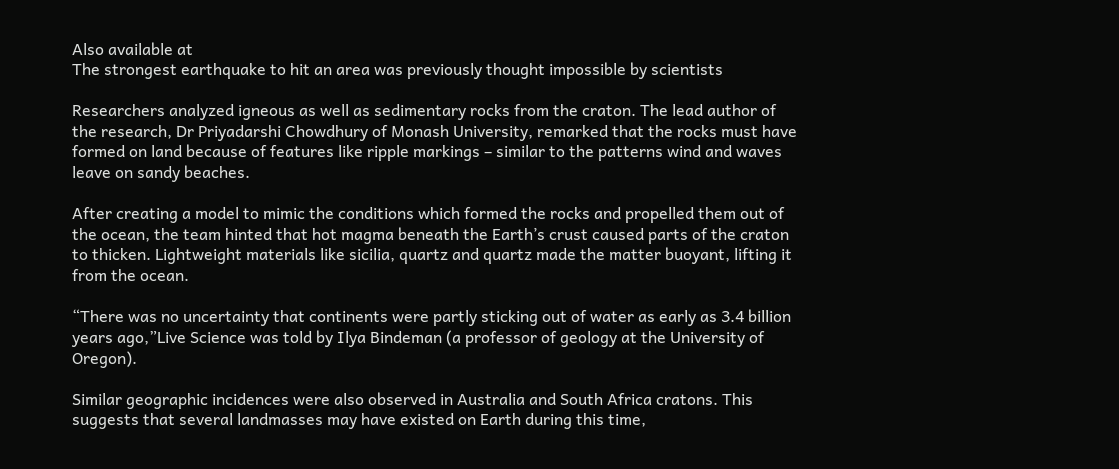Also available at
The strongest earthquake to hit an area was previously thought impossible by scientists

Researchers analyzed igneous as well as sedimentary rocks from the craton. The lead author of the research, Dr Priyadarshi Chowdhury of Monash University, remarked that the rocks must have formed on land because of features like ripple markings – similar to the patterns wind and waves leave on sandy beaches.

After creating a model to mimic the conditions which formed the rocks and propelled them out of the ocean, the team hinted that hot magma beneath the Earth’s crust caused parts of the craton to thicken. Lightweight materials like sicilia, quartz and quartz made the matter buoyant, lifting it from the ocean.

“There was no uncertainty that continents were partly sticking out of water as early as 3.4 billion years ago,”Live Science was told by Ilya Bindeman (a professor of geology at the University of Oregon).

Similar geographic incidences were also observed in Australia and South Africa cratons. This suggests that several landmasses may have existed on Earth during this time,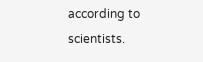according to scientists.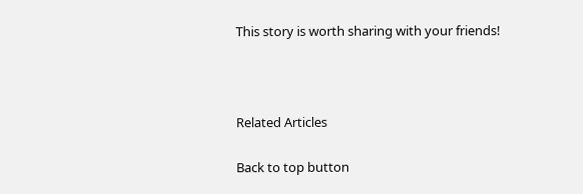This story is worth sharing with your friends!



Related Articles

Back to top button